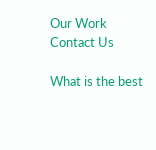Our Work
Contact Us

What is the best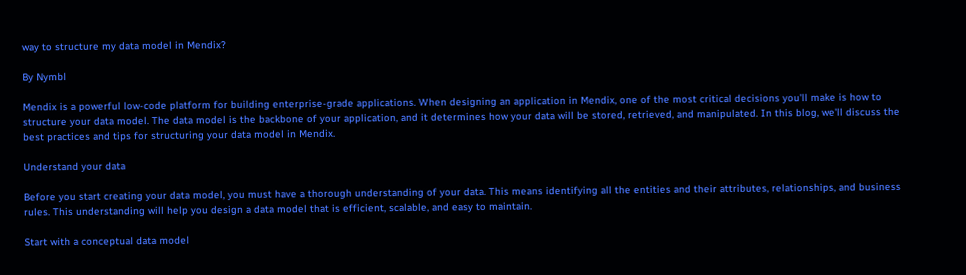way to structure my data model in Mendix?

By Nymbl

Mendix is a powerful low-code platform for building enterprise-grade applications. When designing an application in Mendix, one of the most critical decisions you'll make is how to structure your data model. The data model is the backbone of your application, and it determines how your data will be stored, retrieved, and manipulated. In this blog, we'll discuss the best practices and tips for structuring your data model in Mendix.

Understand your data

Before you start creating your data model, you must have a thorough understanding of your data. This means identifying all the entities and their attributes, relationships, and business rules. This understanding will help you design a data model that is efficient, scalable, and easy to maintain.

Start with a conceptual data model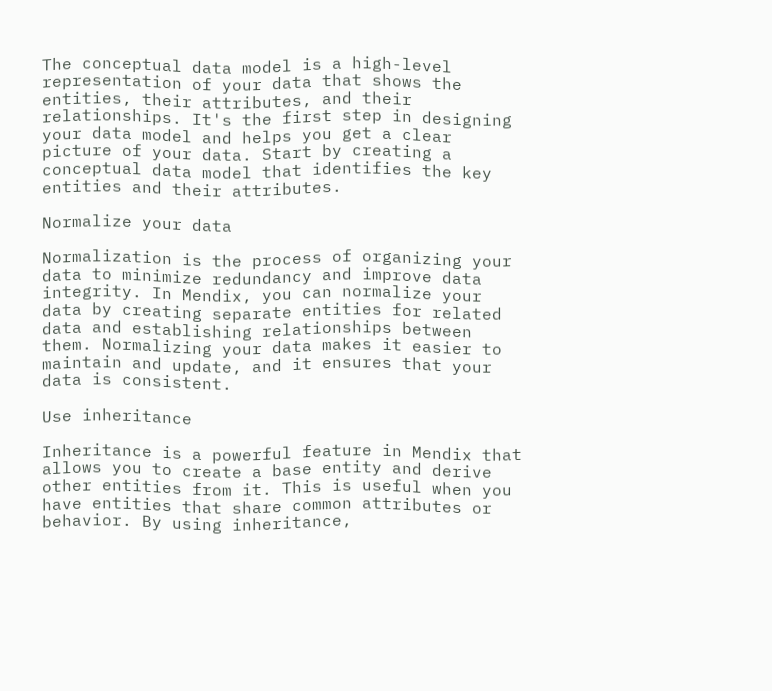The conceptual data model is a high-level representation of your data that shows the entities, their attributes, and their relationships. It's the first step in designing your data model and helps you get a clear picture of your data. Start by creating a conceptual data model that identifies the key entities and their attributes.

Normalize your data

Normalization is the process of organizing your data to minimize redundancy and improve data integrity. In Mendix, you can normalize your data by creating separate entities for related data and establishing relationships between them. Normalizing your data makes it easier to maintain and update, and it ensures that your data is consistent.

Use inheritance

Inheritance is a powerful feature in Mendix that allows you to create a base entity and derive other entities from it. This is useful when you have entities that share common attributes or behavior. By using inheritance,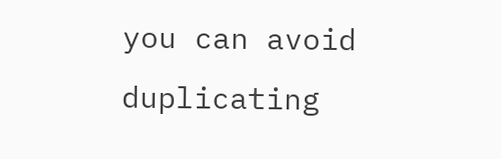you can avoid duplicating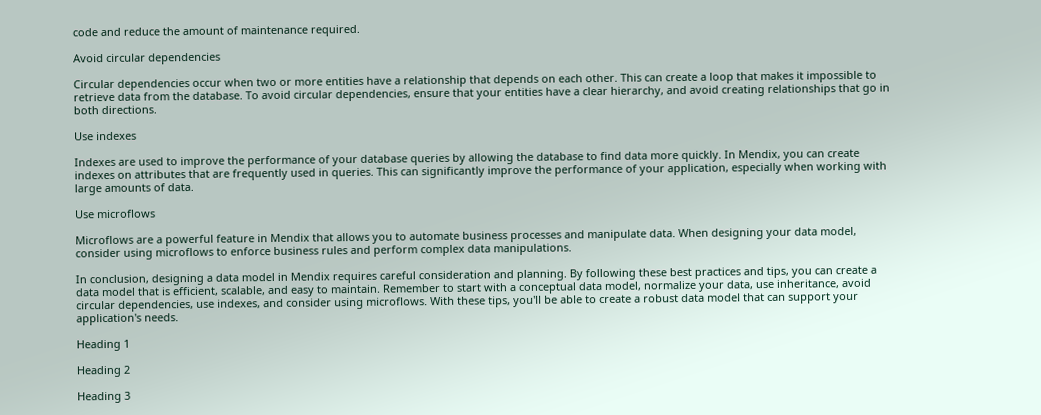code and reduce the amount of maintenance required.

Avoid circular dependencies

Circular dependencies occur when two or more entities have a relationship that depends on each other. This can create a loop that makes it impossible to retrieve data from the database. To avoid circular dependencies, ensure that your entities have a clear hierarchy, and avoid creating relationships that go in both directions.

Use indexes

Indexes are used to improve the performance of your database queries by allowing the database to find data more quickly. In Mendix, you can create indexes on attributes that are frequently used in queries. This can significantly improve the performance of your application, especially when working with large amounts of data.

Use microflows

Microflows are a powerful feature in Mendix that allows you to automate business processes and manipulate data. When designing your data model, consider using microflows to enforce business rules and perform complex data manipulations.

In conclusion, designing a data model in Mendix requires careful consideration and planning. By following these best practices and tips, you can create a data model that is efficient, scalable, and easy to maintain. Remember to start with a conceptual data model, normalize your data, use inheritance, avoid circular dependencies, use indexes, and consider using microflows. With these tips, you'll be able to create a robust data model that can support your application's needs.

Heading 1

Heading 2

Heading 3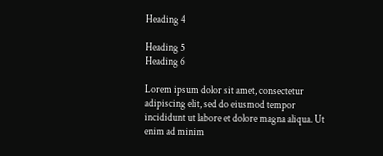Heading 4

Heading 5
Heading 6

Lorem ipsum dolor sit amet, consectetur adipiscing elit, sed do eiusmod tempor incididunt ut labore et dolore magna aliqua. Ut enim ad minim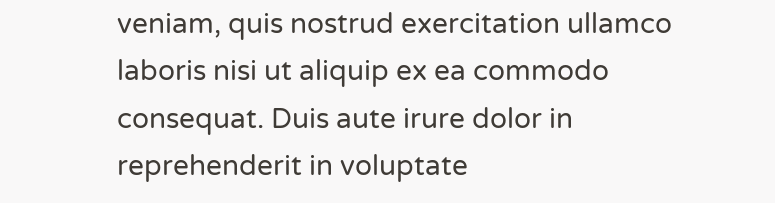veniam, quis nostrud exercitation ullamco laboris nisi ut aliquip ex ea commodo consequat. Duis aute irure dolor in reprehenderit in voluptate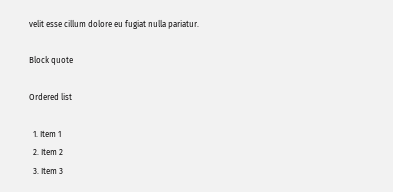velit esse cillum dolore eu fugiat nulla pariatur.

Block quote

Ordered list

  1. Item 1
  2. Item 2
  3. Item 3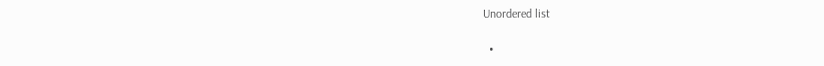Unordered list

  •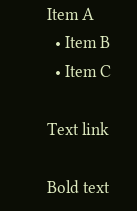Item A
  • Item B
  • Item C

Text link

Bold text